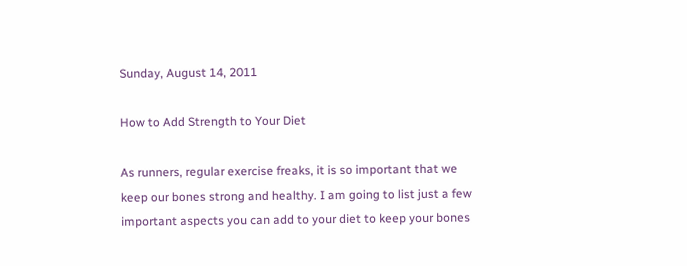Sunday, August 14, 2011

How to Add Strength to Your Diet

As runners, regular exercise freaks, it is so important that we keep our bones strong and healthy. I am going to list just a few important aspects you can add to your diet to keep your bones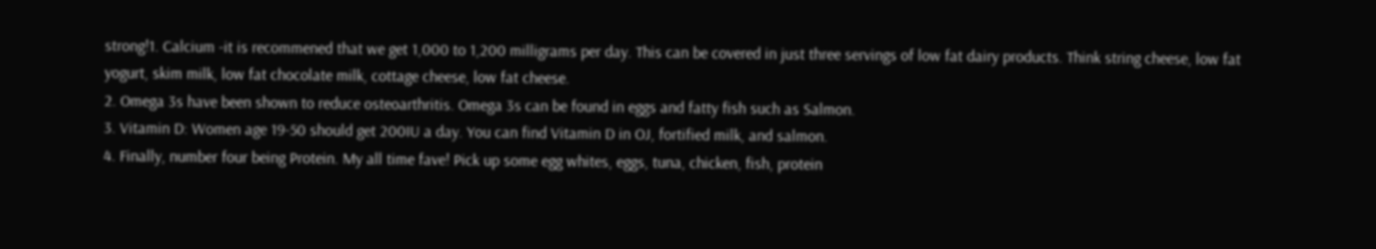strong!1. Calcium -it is recommened that we get 1,000 to 1,200 milligrams per day. This can be covered in just three servings of low fat dairy products. Think string cheese, low fat yogurt, skim milk, low fat chocolate milk, cottage cheese, low fat cheese.
2. Omega 3s have been shown to reduce osteoarthritis. Omega 3s can be found in eggs and fatty fish such as Salmon.
3. Vitamin D: Women age 19-50 should get 200IU a day. You can find Vitamin D in OJ, fortified milk, and salmon.
4. Finally, number four being Protein. My all time fave! Pick up some egg whites, eggs, tuna, chicken, fish, protein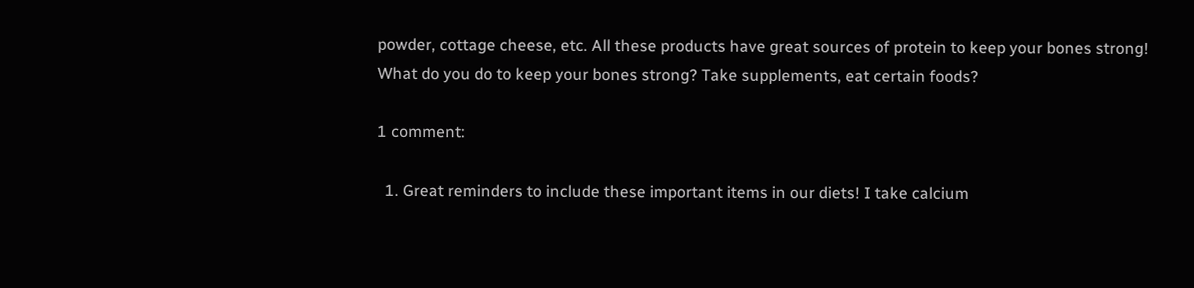powder, cottage cheese, etc. All these products have great sources of protein to keep your bones strong!
What do you do to keep your bones strong? Take supplements, eat certain foods?

1 comment:

  1. Great reminders to include these important items in our diets! I take calcium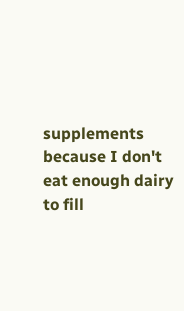supplements because I don't eat enough dairy to fill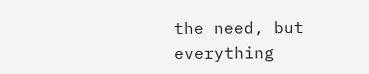the need, but everything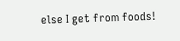else I get from foods!